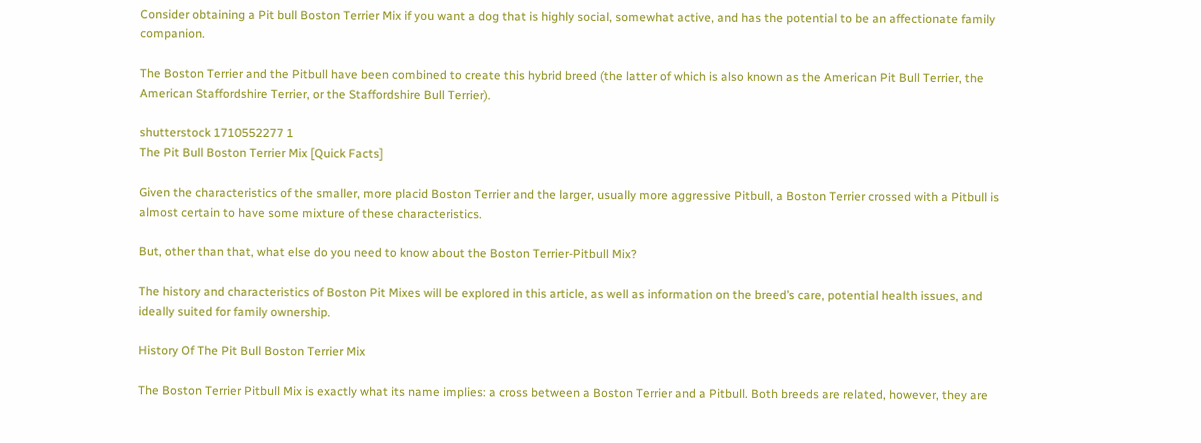Consider obtaining a Pit bull Boston Terrier Mix if you want a dog that is highly social, somewhat active, and has the potential to be an affectionate family companion.

The Boston Terrier and the Pitbull have been combined to create this hybrid breed (the latter of which is also known as the American Pit Bull Terrier, the American Staffordshire Terrier, or the Staffordshire Bull Terrier).

shutterstock 1710552277 1
The Pit Bull Boston Terrier Mix [Quick Facts]

Given the characteristics of the smaller, more placid Boston Terrier and the larger, usually more aggressive Pitbull, a Boston Terrier crossed with a Pitbull is almost certain to have some mixture of these characteristics.

But, other than that, what else do you need to know about the Boston Terrier-Pitbull Mix?

The history and characteristics of Boston Pit Mixes will be explored in this article, as well as information on the breed’s care, potential health issues, and ideally suited for family ownership.

History Of The Pit Bull Boston Terrier Mix

The Boston Terrier Pitbull Mix is exactly what its name implies: a cross between a Boston Terrier and a Pitbull. Both breeds are related, however, they are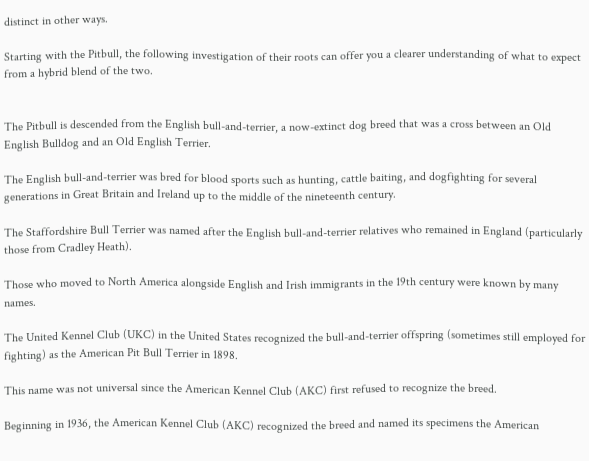distinct in other ways.

Starting with the Pitbull, the following investigation of their roots can offer you a clearer understanding of what to expect from a hybrid blend of the two.


The Pitbull is descended from the English bull-and-terrier, a now-extinct dog breed that was a cross between an Old English Bulldog and an Old English Terrier.

The English bull-and-terrier was bred for blood sports such as hunting, cattle baiting, and dogfighting for several generations in Great Britain and Ireland up to the middle of the nineteenth century.

The Staffordshire Bull Terrier was named after the English bull-and-terrier relatives who remained in England (particularly those from Cradley Heath).

Those who moved to North America alongside English and Irish immigrants in the 19th century were known by many names.

The United Kennel Club (UKC) in the United States recognized the bull-and-terrier offspring (sometimes still employed for fighting) as the American Pit Bull Terrier in 1898.

This name was not universal since the American Kennel Club (AKC) first refused to recognize the breed.

Beginning in 1936, the American Kennel Club (AKC) recognized the breed and named its specimens the American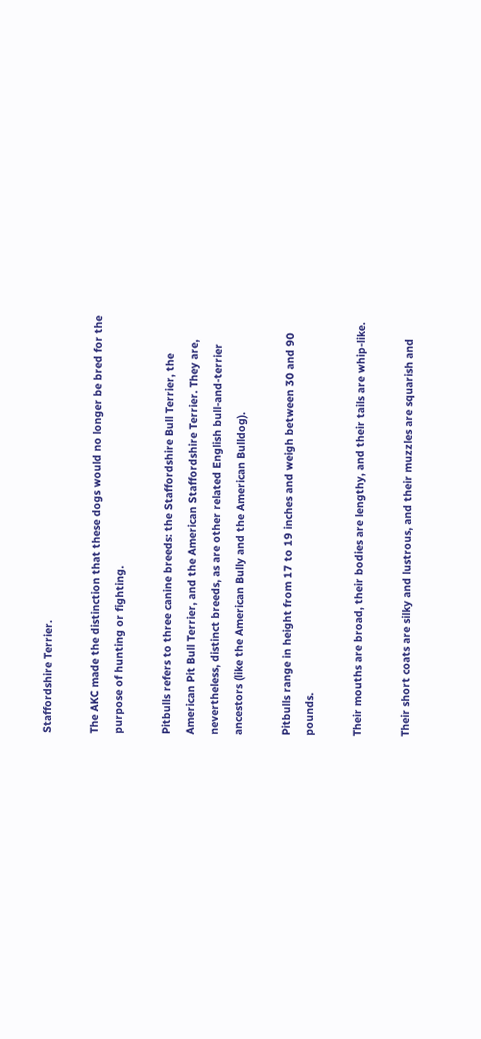Staffordshire Terrier.

The AKC made the distinction that these dogs would no longer be bred for the purpose of hunting or fighting.

Pitbulls refers to three canine breeds: the Staffordshire Bull Terrier, the American Pit Bull Terrier, and the American Staffordshire Terrier. They are, nevertheless, distinct breeds, as are other related English bull-and-terrier ancestors (like the American Bully and the American Bulldog).

Pitbulls range in height from 17 to 19 inches and weigh between 30 and 90 pounds.

Their mouths are broad, their bodies are lengthy, and their tails are whip-like.

Their short coats are silky and lustrous, and their muzzles are squarish and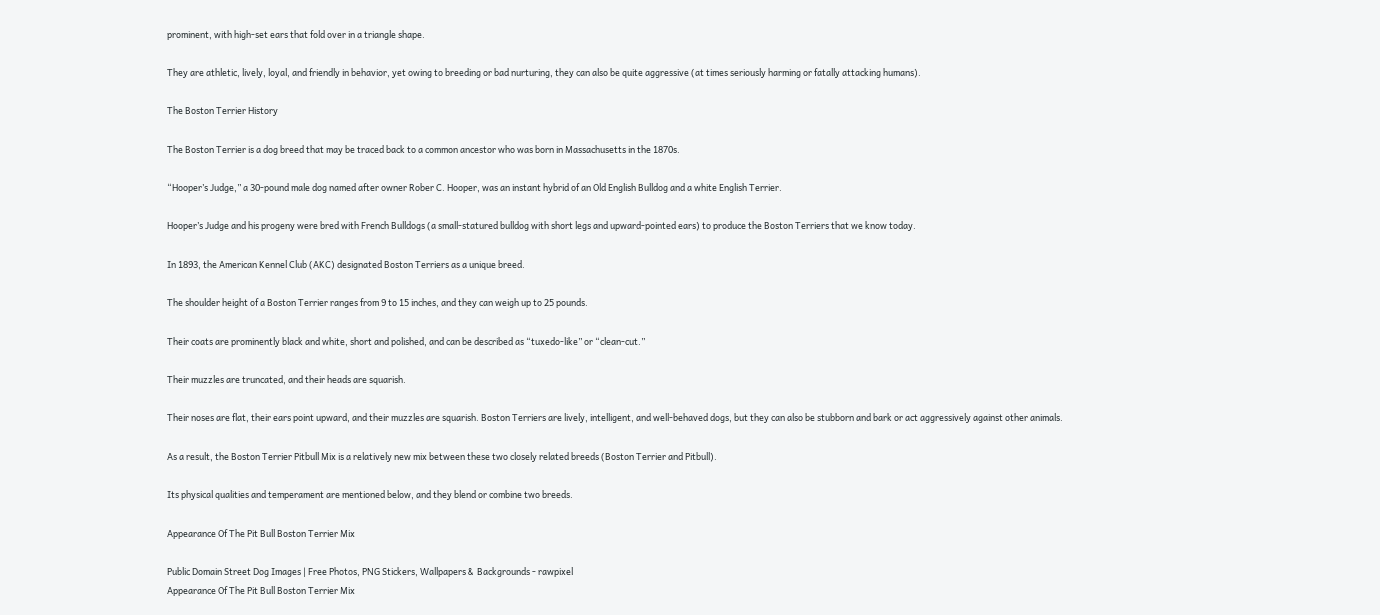prominent, with high-set ears that fold over in a triangle shape.

They are athletic, lively, loyal, and friendly in behavior, yet owing to breeding or bad nurturing, they can also be quite aggressive (at times seriously harming or fatally attacking humans).

The Boston Terrier History

The Boston Terrier is a dog breed that may be traced back to a common ancestor who was born in Massachusetts in the 1870s.

“Hooper’s Judge,” a 30-pound male dog named after owner Rober C. Hooper, was an instant hybrid of an Old English Bulldog and a white English Terrier.

Hooper’s Judge and his progeny were bred with French Bulldogs (a small-statured bulldog with short legs and upward-pointed ears) to produce the Boston Terriers that we know today.

In 1893, the American Kennel Club (AKC) designated Boston Terriers as a unique breed.

The shoulder height of a Boston Terrier ranges from 9 to 15 inches, and they can weigh up to 25 pounds.

Their coats are prominently black and white, short and polished, and can be described as “tuxedo-like” or “clean-cut.”

Their muzzles are truncated, and their heads are squarish.

Their noses are flat, their ears point upward, and their muzzles are squarish. Boston Terriers are lively, intelligent, and well-behaved dogs, but they can also be stubborn and bark or act aggressively against other animals.

As a result, the Boston Terrier Pitbull Mix is a relatively new mix between these two closely related breeds (Boston Terrier and Pitbull).

Its physical qualities and temperament are mentioned below, and they blend or combine two breeds.

Appearance Of The Pit Bull Boston Terrier Mix

Public Domain Street Dog Images | Free Photos, PNG Stickers, Wallpapers &  Backgrounds - rawpixel
Appearance Of The Pit Bull Boston Terrier Mix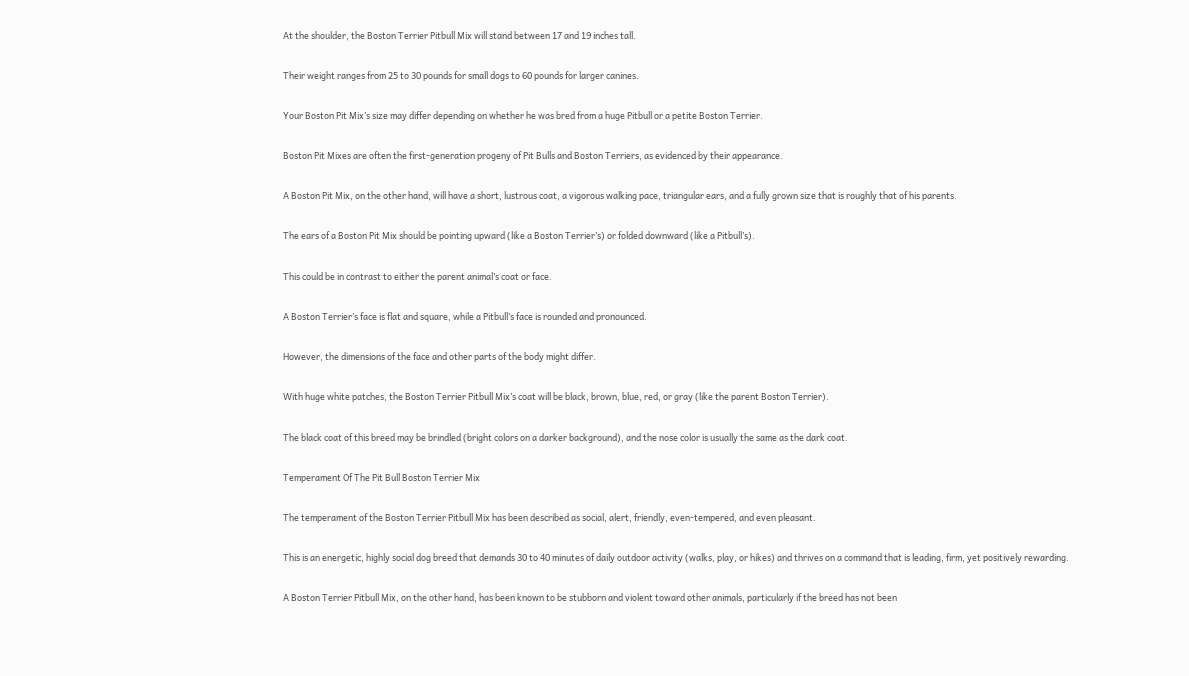At the shoulder, the Boston Terrier Pitbull Mix will stand between 17 and 19 inches tall.

Their weight ranges from 25 to 30 pounds for small dogs to 60 pounds for larger canines.

Your Boston Pit Mix’s size may differ depending on whether he was bred from a huge Pitbull or a petite Boston Terrier.

Boston Pit Mixes are often the first-generation progeny of Pit Bulls and Boston Terriers, as evidenced by their appearance.

A Boston Pit Mix, on the other hand, will have a short, lustrous coat, a vigorous walking pace, triangular ears, and a fully grown size that is roughly that of his parents.

The ears of a Boston Pit Mix should be pointing upward (like a Boston Terrier’s) or folded downward (like a Pitbull’s).

This could be in contrast to either the parent animal’s coat or face.

A Boston Terrier’s face is flat and square, while a Pitbull’s face is rounded and pronounced.

However, the dimensions of the face and other parts of the body might differ.

With huge white patches, the Boston Terrier Pitbull Mix’s coat will be black, brown, blue, red, or gray (like the parent Boston Terrier).

The black coat of this breed may be brindled (bright colors on a darker background), and the nose color is usually the same as the dark coat.

Temperament Of The Pit Bull Boston Terrier Mix

The temperament of the Boston Terrier Pitbull Mix has been described as social, alert, friendly, even-tempered, and even pleasant.

This is an energetic, highly social dog breed that demands 30 to 40 minutes of daily outdoor activity (walks, play, or hikes) and thrives on a command that is leading, firm, yet positively rewarding.

A Boston Terrier Pitbull Mix, on the other hand, has been known to be stubborn and violent toward other animals, particularly if the breed has not been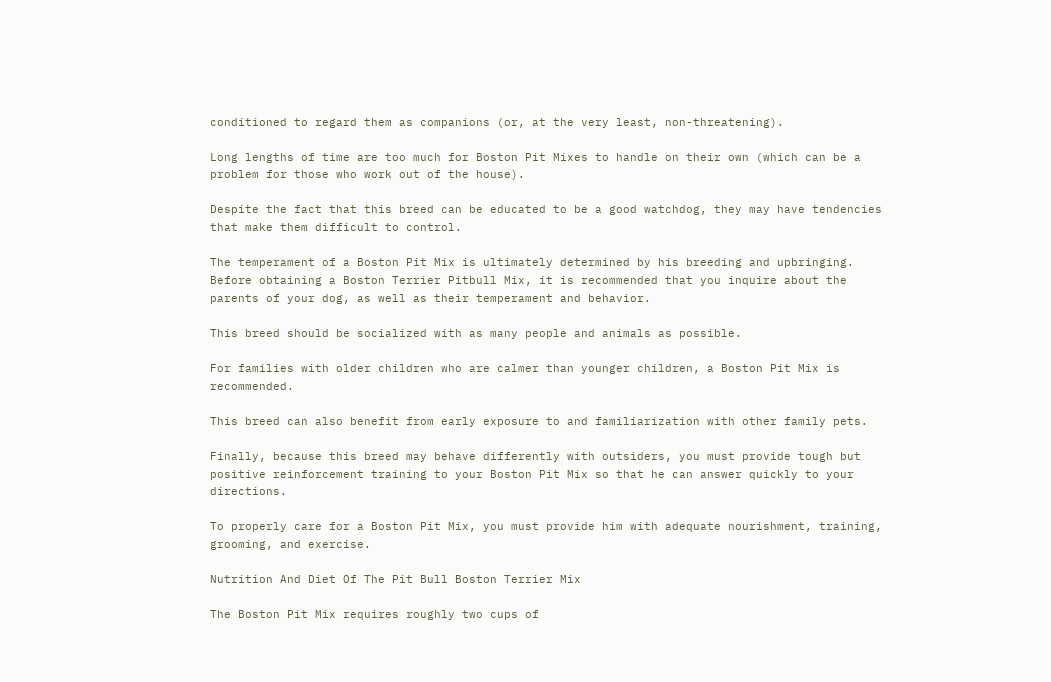conditioned to regard them as companions (or, at the very least, non-threatening).

Long lengths of time are too much for Boston Pit Mixes to handle on their own (which can be a problem for those who work out of the house).

Despite the fact that this breed can be educated to be a good watchdog, they may have tendencies that make them difficult to control.

The temperament of a Boston Pit Mix is ultimately determined by his breeding and upbringing. Before obtaining a Boston Terrier Pitbull Mix, it is recommended that you inquire about the parents of your dog, as well as their temperament and behavior.

This breed should be socialized with as many people and animals as possible.

For families with older children who are calmer than younger children, a Boston Pit Mix is recommended.

This breed can also benefit from early exposure to and familiarization with other family pets.

Finally, because this breed may behave differently with outsiders, you must provide tough but positive reinforcement training to your Boston Pit Mix so that he can answer quickly to your directions.

To properly care for a Boston Pit Mix, you must provide him with adequate nourishment, training, grooming, and exercise.

Nutrition And Diet Of The Pit Bull Boston Terrier Mix

The Boston Pit Mix requires roughly two cups of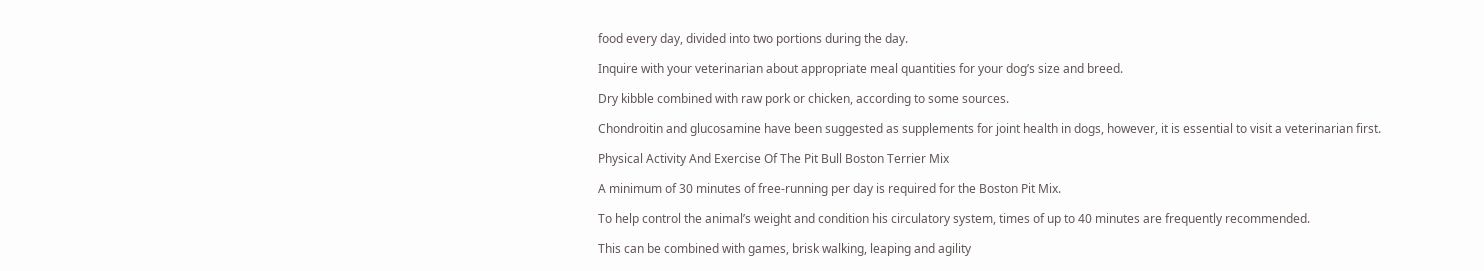food every day, divided into two portions during the day.

Inquire with your veterinarian about appropriate meal quantities for your dog’s size and breed.

Dry kibble combined with raw pork or chicken, according to some sources.

Chondroitin and glucosamine have been suggested as supplements for joint health in dogs, however, it is essential to visit a veterinarian first.

Physical Activity And Exercise Of The Pit Bull Boston Terrier Mix

A minimum of 30 minutes of free-running per day is required for the Boston Pit Mix.

To help control the animal’s weight and condition his circulatory system, times of up to 40 minutes are frequently recommended.

This can be combined with games, brisk walking, leaping and agility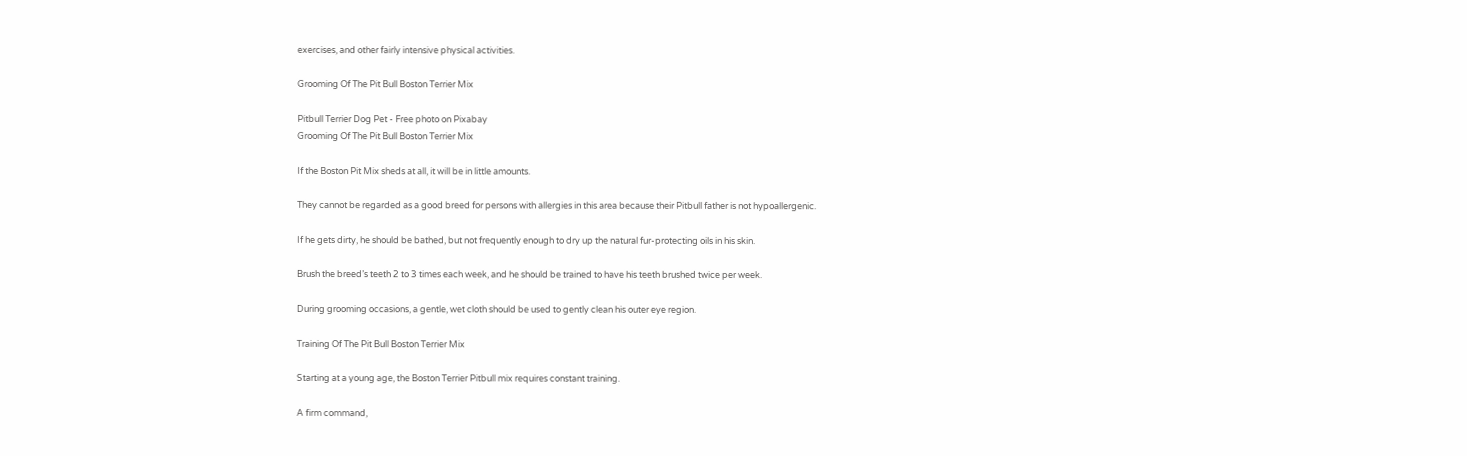exercises, and other fairly intensive physical activities.

Grooming Of The Pit Bull Boston Terrier Mix

Pitbull Terrier Dog Pet - Free photo on Pixabay
Grooming Of The Pit Bull Boston Terrier Mix

If the Boston Pit Mix sheds at all, it will be in little amounts.

They cannot be regarded as a good breed for persons with allergies in this area because their Pitbull father is not hypoallergenic.

If he gets dirty, he should be bathed, but not frequently enough to dry up the natural fur-protecting oils in his skin.

Brush the breed’s teeth 2 to 3 times each week, and he should be trained to have his teeth brushed twice per week.

During grooming occasions, a gentle, wet cloth should be used to gently clean his outer eye region.

Training Of The Pit Bull Boston Terrier Mix

Starting at a young age, the Boston Terrier Pitbull mix requires constant training.

A firm command,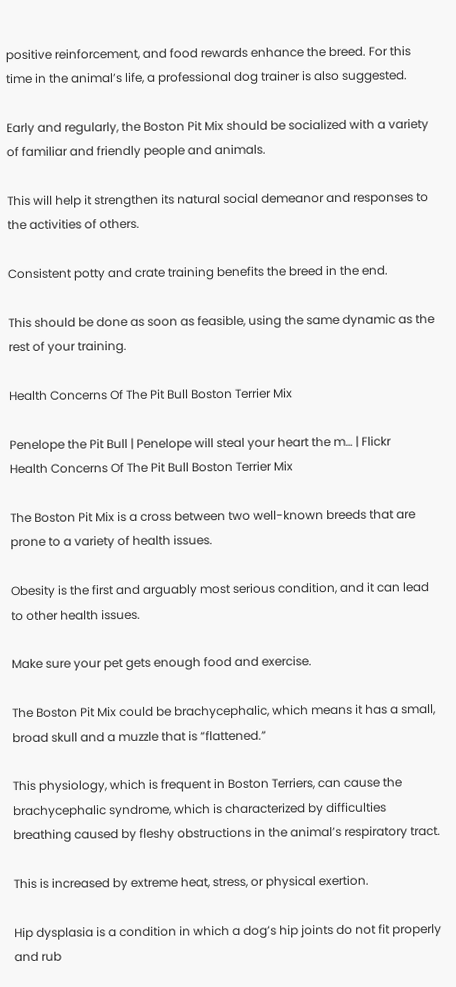positive reinforcement, and food rewards enhance the breed. For this time in the animal’s life, a professional dog trainer is also suggested.

Early and regularly, the Boston Pit Mix should be socialized with a variety of familiar and friendly people and animals.

This will help it strengthen its natural social demeanor and responses to the activities of others.

Consistent potty and crate training benefits the breed in the end.

This should be done as soon as feasible, using the same dynamic as the rest of your training.

Health Concerns Of The Pit Bull Boston Terrier Mix

Penelope the Pit Bull | Penelope will steal your heart the m… | Flickr
Health Concerns Of The Pit Bull Boston Terrier Mix

The Boston Pit Mix is a cross between two well-known breeds that are prone to a variety of health issues.

Obesity is the first and arguably most serious condition, and it can lead to other health issues.

Make sure your pet gets enough food and exercise.

The Boston Pit Mix could be brachycephalic, which means it has a small, broad skull and a muzzle that is “flattened.”

This physiology, which is frequent in Boston Terriers, can cause the brachycephalic syndrome, which is characterized by difficulties breathing caused by fleshy obstructions in the animal’s respiratory tract.

This is increased by extreme heat, stress, or physical exertion.

Hip dysplasia is a condition in which a dog’s hip joints do not fit properly and rub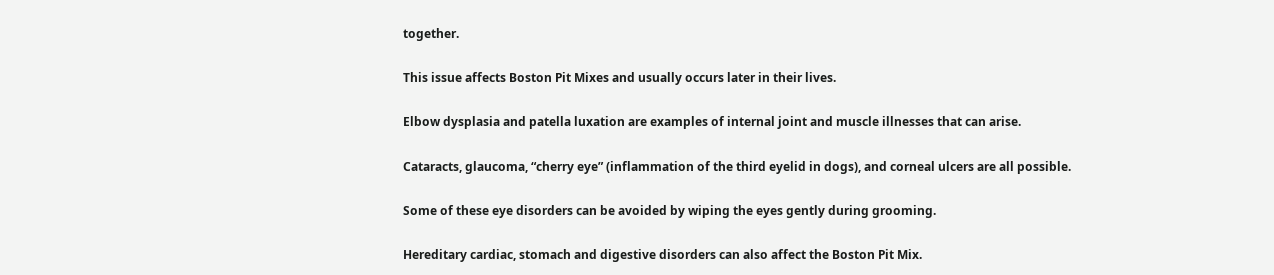together.

This issue affects Boston Pit Mixes and usually occurs later in their lives.

Elbow dysplasia and patella luxation are examples of internal joint and muscle illnesses that can arise.

Cataracts, glaucoma, “cherry eye” (inflammation of the third eyelid in dogs), and corneal ulcers are all possible.

Some of these eye disorders can be avoided by wiping the eyes gently during grooming.

Hereditary cardiac, stomach and digestive disorders can also affect the Boston Pit Mix.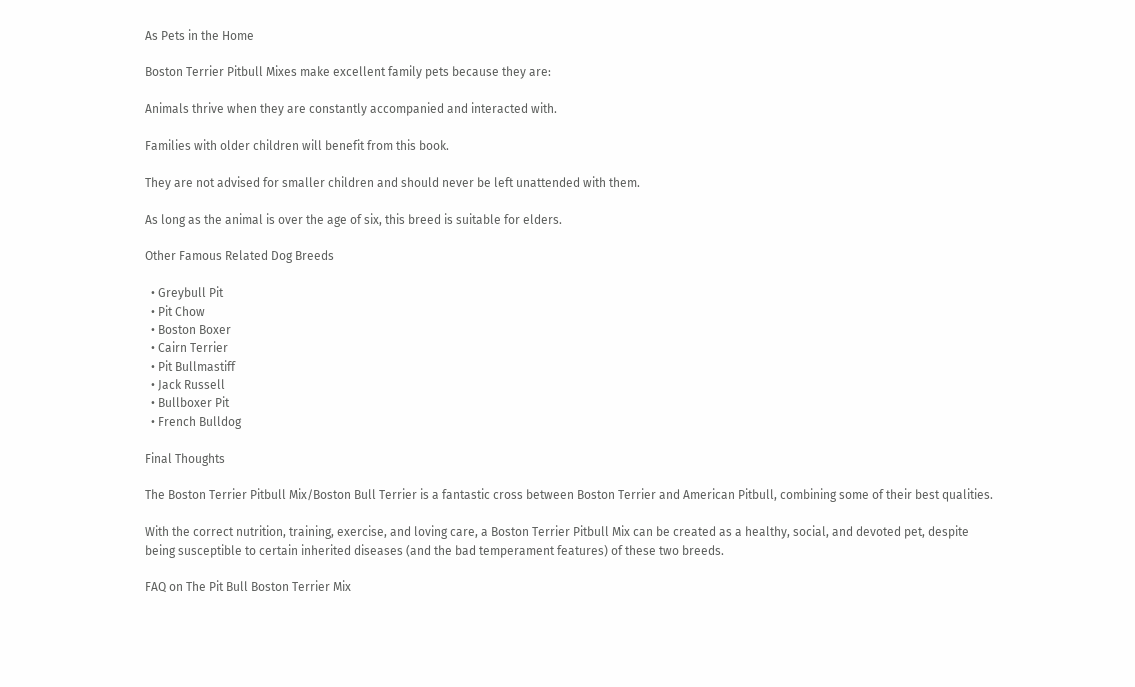As Pets in the Home

Boston Terrier Pitbull Mixes make excellent family pets because they are:

Animals thrive when they are constantly accompanied and interacted with.

Families with older children will benefit from this book.

They are not advised for smaller children and should never be left unattended with them.

As long as the animal is over the age of six, this breed is suitable for elders.

Other Famous Related Dog Breeds

  • Greybull Pit
  • Pit Chow
  • Boston Boxer
  • Cairn Terrier
  • Pit Bullmastiff
  • Jack Russell
  • Bullboxer Pit
  • French Bulldog

Final Thoughts

The Boston Terrier Pitbull Mix/Boston Bull Terrier is a fantastic cross between Boston Terrier and American Pitbull, combining some of their best qualities.

With the correct nutrition, training, exercise, and loving care, a Boston Terrier Pitbull Mix can be created as a healthy, social, and devoted pet, despite being susceptible to certain inherited diseases (and the bad temperament features) of these two breeds.

FAQ on The Pit Bull Boston Terrier Mix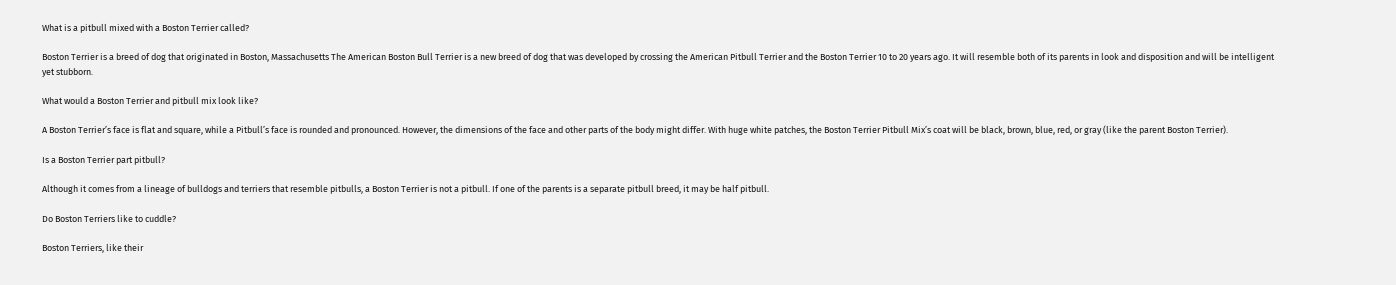What is a pitbull mixed with a Boston Terrier called?

Boston Terrier is a breed of dog that originated in Boston, Massachusetts The American Boston Bull Terrier is a new breed of dog that was developed by crossing the American Pitbull Terrier and the Boston Terrier 10 to 20 years ago. It will resemble both of its parents in look and disposition and will be intelligent yet stubborn.

What would a Boston Terrier and pitbull mix look like?

A Boston Terrier’s face is flat and square, while a Pitbull’s face is rounded and pronounced. However, the dimensions of the face and other parts of the body might differ. With huge white patches, the Boston Terrier Pitbull Mix’s coat will be black, brown, blue, red, or gray (like the parent Boston Terrier).

Is a Boston Terrier part pitbull?

Although it comes from a lineage of bulldogs and terriers that resemble pitbulls, a Boston Terrier is not a pitbull. If one of the parents is a separate pitbull breed, it may be half pitbull.

Do Boston Terriers like to cuddle?

Boston Terriers, like their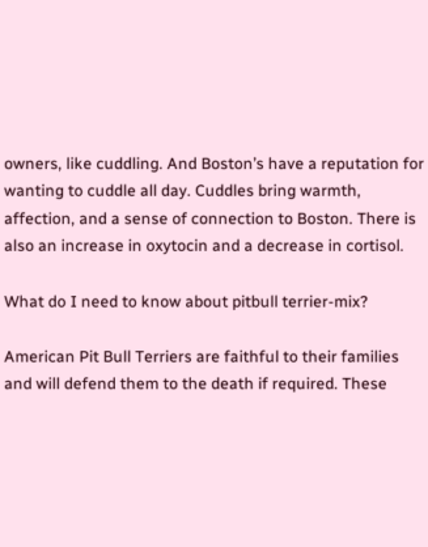owners, like cuddling. And Boston’s have a reputation for wanting to cuddle all day. Cuddles bring warmth, affection, and a sense of connection to Boston. There is also an increase in oxytocin and a decrease in cortisol.

What do I need to know about pitbull terrier-mix?

American Pit Bull Terriers are faithful to their families and will defend them to the death if required. These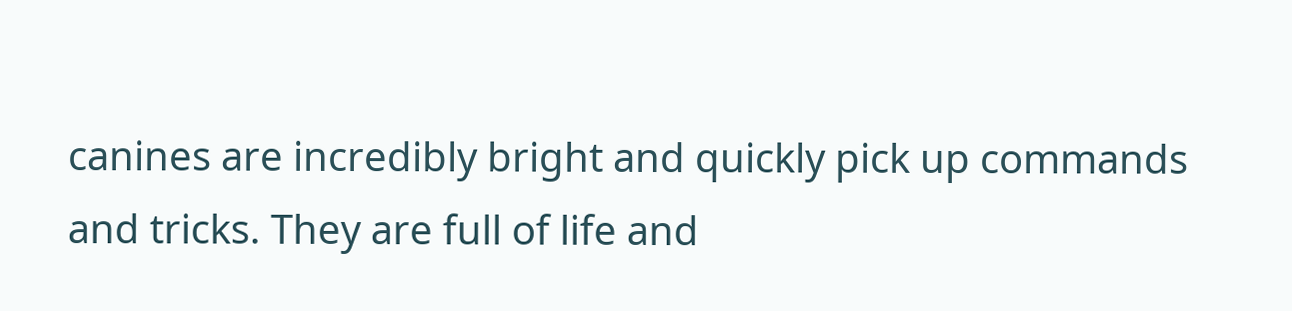canines are incredibly bright and quickly pick up commands and tricks. They are full of life and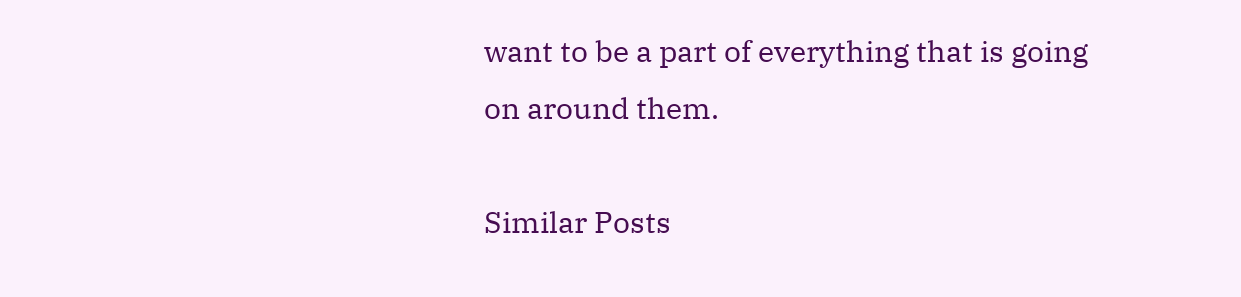want to be a part of everything that is going on around them.

Similar Posts